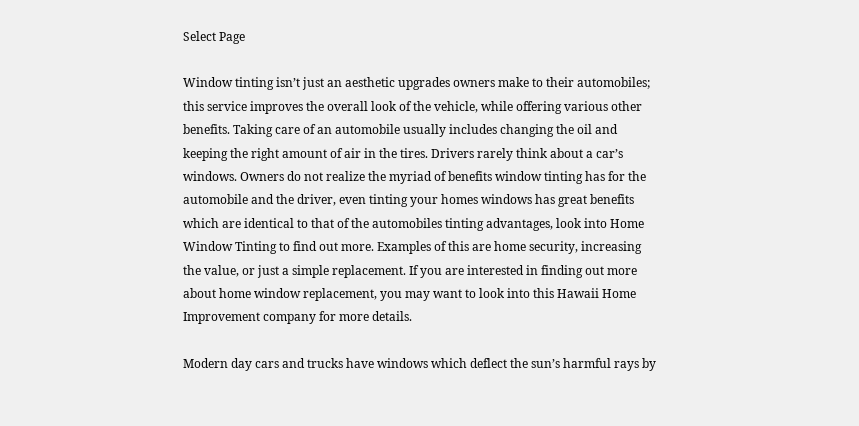Select Page

Window tinting isn’t just an aesthetic upgrades owners make to their automobiles; this service improves the overall look of the vehicle, while offering various other benefits. Taking care of an automobile usually includes changing the oil and keeping the right amount of air in the tires. Drivers rarely think about a car’s windows. Owners do not realize the myriad of benefits window tinting has for the automobile and the driver, even tinting your homes windows has great benefits which are identical to that of the automobiles tinting advantages, look into Home Window Tinting to find out more. Examples of this are home security, increasing the value, or just a simple replacement. If you are interested in finding out more about home window replacement, you may want to look into this Hawaii Home Improvement company for more details.

Modern day cars and trucks have windows which deflect the sun’s harmful rays by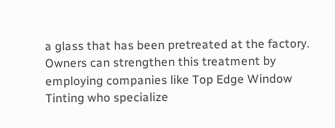a glass that has been pretreated at the factory. Owners can strengthen this treatment by employing companies like Top Edge Window Tinting who specialize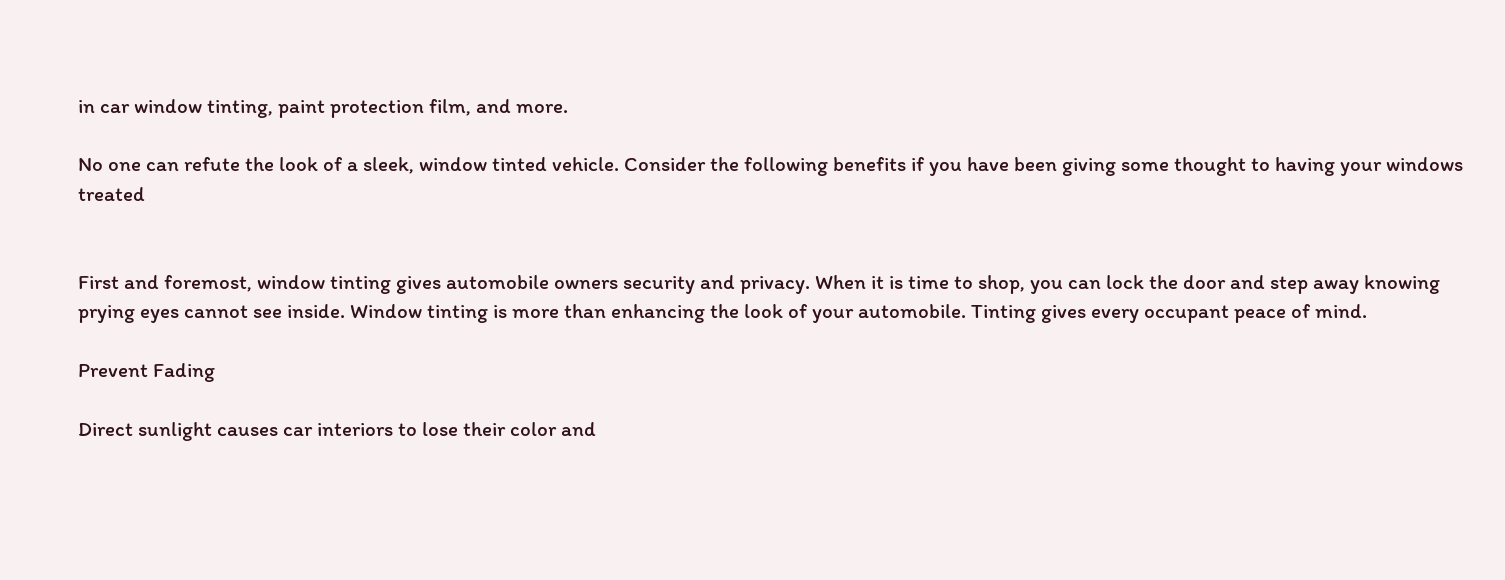in car window tinting, paint protection film, and more.

No one can refute the look of a sleek, window tinted vehicle. Consider the following benefits if you have been giving some thought to having your windows treated


First and foremost, window tinting gives automobile owners security and privacy. When it is time to shop, you can lock the door and step away knowing prying eyes cannot see inside. Window tinting is more than enhancing the look of your automobile. Tinting gives every occupant peace of mind.

Prevent Fading

Direct sunlight causes car interiors to lose their color and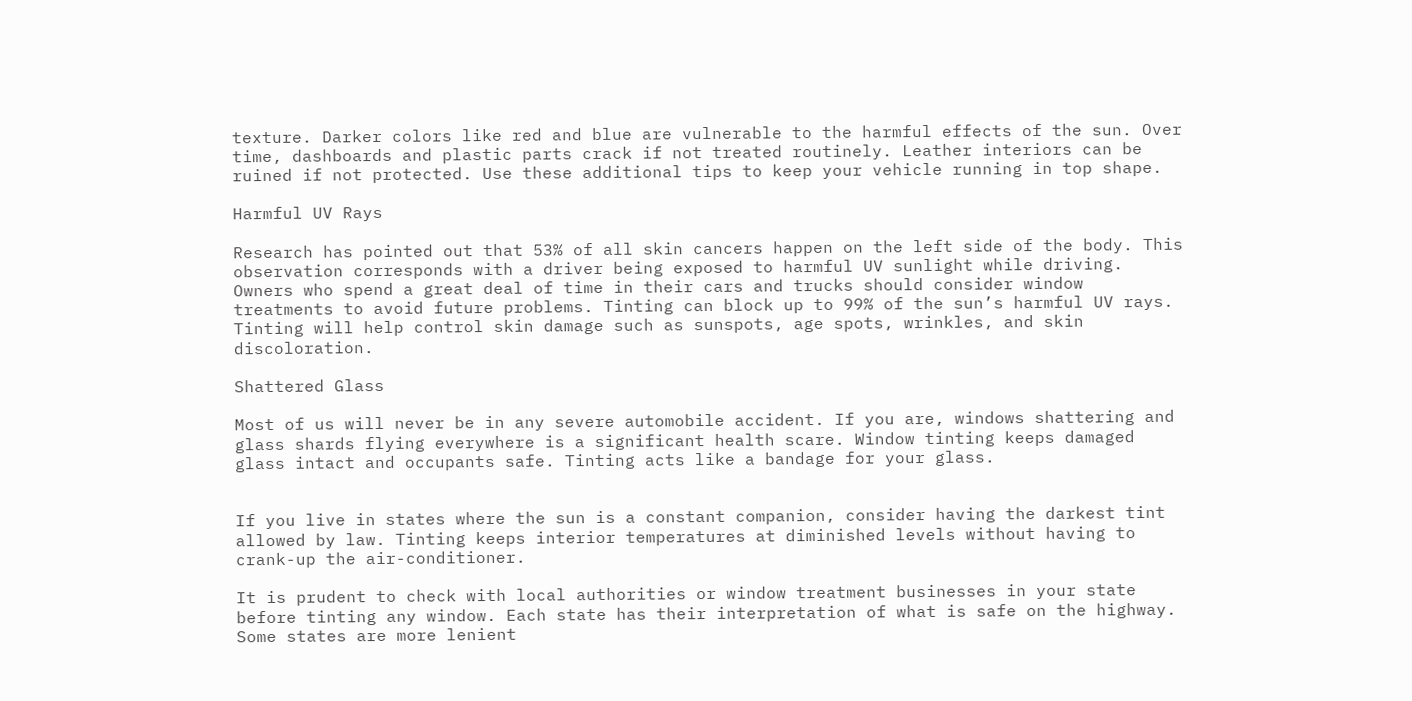texture. Darker colors like red and blue are vulnerable to the harmful effects of the sun. Over time, dashboards and plastic parts crack if not treated routinely. Leather interiors can be ruined if not protected. Use these additional tips to keep your vehicle running in top shape.

Harmful UV Rays

Research has pointed out that 53% of all skin cancers happen on the left side of the body. This observation corresponds with a driver being exposed to harmful UV sunlight while driving. Owners who spend a great deal of time in their cars and trucks should consider window treatments to avoid future problems. Tinting can block up to 99% of the sun’s harmful UV rays. Tinting will help control skin damage such as sunspots, age spots, wrinkles, and skin discoloration.

Shattered Glass

Most of us will never be in any severe automobile accident. If you are, windows shattering and glass shards flying everywhere is a significant health scare. Window tinting keeps damaged glass intact and occupants safe. Tinting acts like a bandage for your glass.


If you live in states where the sun is a constant companion, consider having the darkest tint allowed by law. Tinting keeps interior temperatures at diminished levels without having to crank-up the air-conditioner.

It is prudent to check with local authorities or window treatment businesses in your state before tinting any window. Each state has their interpretation of what is safe on the highway. Some states are more lenient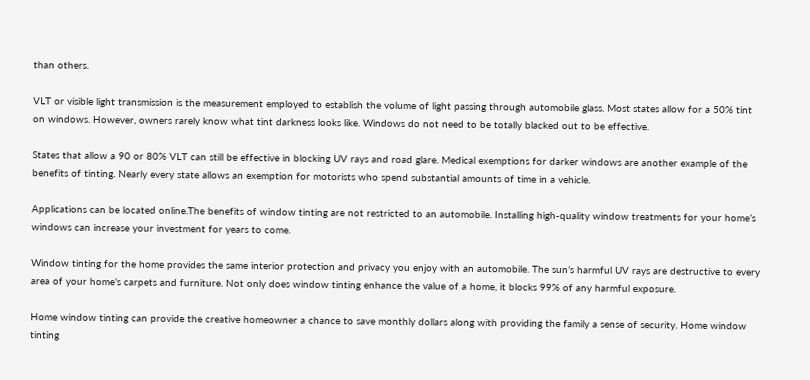than others.

VLT or visible light transmission is the measurement employed to establish the volume of light passing through automobile glass. Most states allow for a 50% tint on windows. However, owners rarely know what tint darkness looks like. Windows do not need to be totally blacked out to be effective.

States that allow a 90 or 80% VLT can still be effective in blocking UV rays and road glare. Medical exemptions for darker windows are another example of the benefits of tinting. Nearly every state allows an exemption for motorists who spend substantial amounts of time in a vehicle.

Applications can be located online.The benefits of window tinting are not restricted to an automobile. Installing high-quality window treatments for your home’s windows can increase your investment for years to come.

Window tinting for the home provides the same interior protection and privacy you enjoy with an automobile. The sun’s harmful UV rays are destructive to every area of your home’s carpets and furniture. Not only does window tinting enhance the value of a home, it blocks 99% of any harmful exposure.

Home window tinting can provide the creative homeowner a chance to save monthly dollars along with providing the family a sense of security. Home window tinting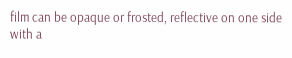film can be opaque or frosted, reflective on one side with a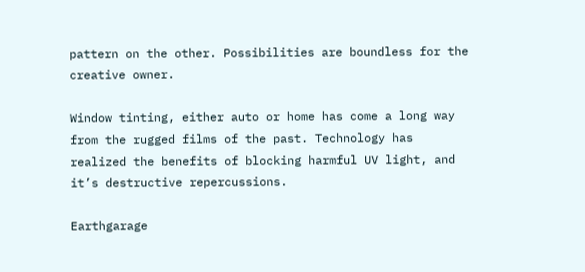pattern on the other. Possibilities are boundless for the creative owner.

Window tinting, either auto or home has come a long way from the rugged films of the past. Technology has realized the benefits of blocking harmful UV light, and it’s destructive repercussions.

Earthgarage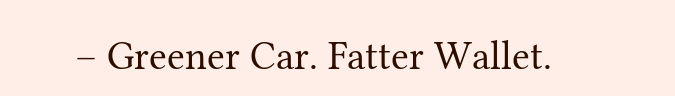– Greener Car. Fatter Wallet.